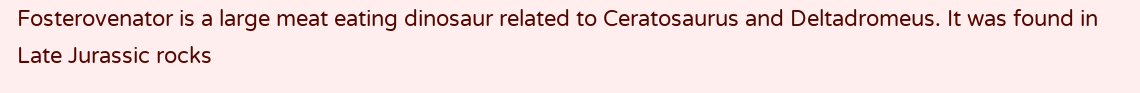Fosterovenator is a large meat eating dinosaur related to Ceratosaurus and Deltadromeus. It was found in Late Jurassic rocks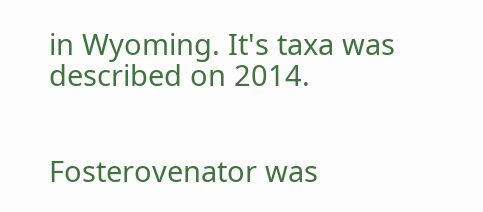in Wyoming. It's taxa was described on 2014.


Fosterovenator was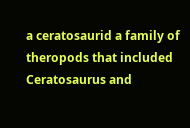a ceratosaurid a family of theropods that included Ceratosaurus and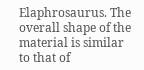Elaphrosaurus. The overall shape of the material is similar to that of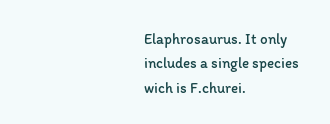Elaphrosaurus. It only includes a single species wich is F.churei.